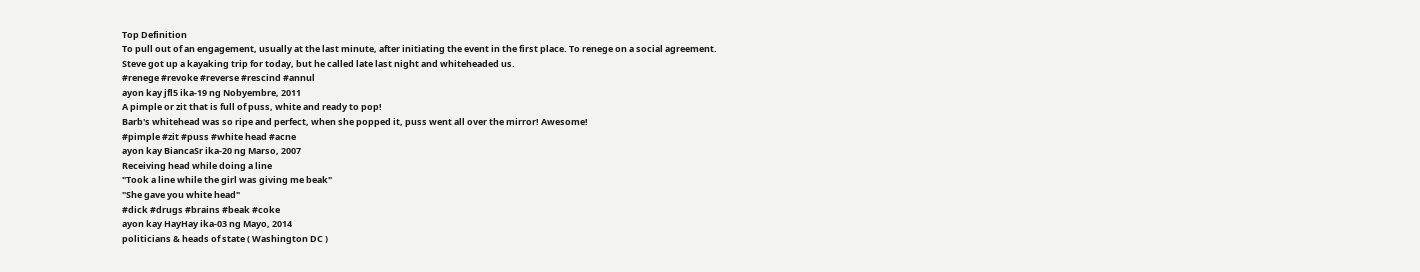Top Definition
To pull out of an engagement, usually at the last minute, after initiating the event in the first place. To renege on a social agreement.
Steve got up a kayaking trip for today, but he called late last night and whiteheaded us.
#renege #revoke #reverse #rescind #annul
ayon kay jfl5 ika-19 ng Nobyembre, 2011
A pimple or zit that is full of puss, white and ready to pop!
Barb's whitehead was so ripe and perfect, when she popped it, puss went all over the mirror! Awesome!
#pimple #zit #puss #white head #acne
ayon kay BiancaSr ika-20 ng Marso, 2007
Receiving head while doing a line
"Took a line while the girl was giving me beak"
"She gave you white head"
#dick #drugs #brains #beak #coke
ayon kay HayHay ika-03 ng Mayo, 2014
politicians & heads of state ( Washington DC )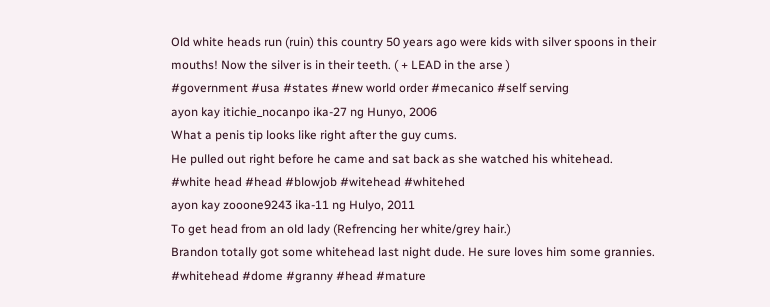Old white heads run (ruin) this country 50 years ago were kids with silver spoons in their mouths! Now the silver is in their teeth. ( + LEAD in the arse )
#government #usa #states #new world order #mecanico #self serving
ayon kay itichie_nocanpo ika-27 ng Hunyo, 2006
What a penis tip looks like right after the guy cums.
He pulled out right before he came and sat back as she watched his whitehead.
#white head #head #blowjob #witehead #whitehed
ayon kay zooone9243 ika-11 ng Hulyo, 2011
To get head from an old lady (Refrencing her white/grey hair.)
Brandon totally got some whitehead last night dude. He sure loves him some grannies.
#whitehead #dome #granny #head #mature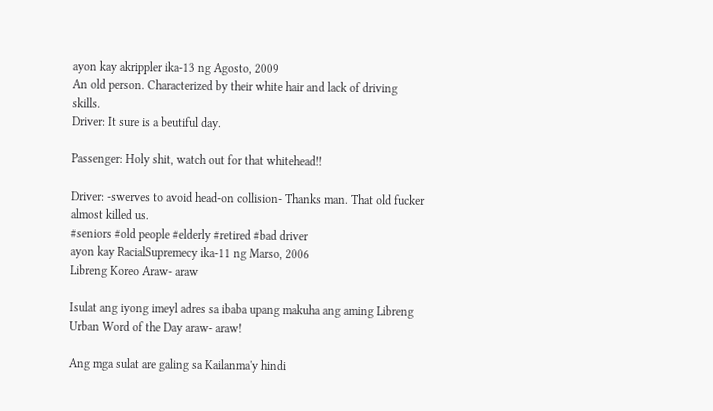ayon kay akrippler ika-13 ng Agosto, 2009
An old person. Characterized by their white hair and lack of driving skills.
Driver: It sure is a beutiful day.

Passenger: Holy shit, watch out for that whitehead!!

Driver: -swerves to avoid head-on collision- Thanks man. That old fucker almost killed us.
#seniors #old people #elderly #retired #bad driver
ayon kay RacialSupremecy ika-11 ng Marso, 2006
Libreng Koreo Araw- araw

Isulat ang iyong imeyl adres sa ibaba upang makuha ang aming Libreng Urban Word of the Day araw- araw!

Ang mga sulat are galing sa Kailanma'y hindi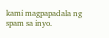kami magpapadala ng spam sa inyo.